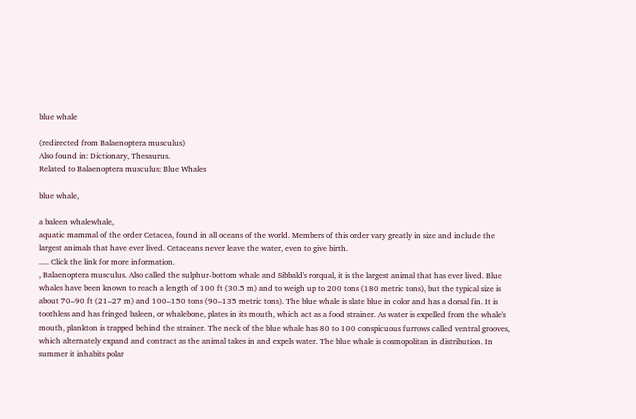blue whale

(redirected from Balaenoptera musculus)
Also found in: Dictionary, Thesaurus.
Related to Balaenoptera musculus: Blue Whales

blue whale,

a baleen whalewhale,
aquatic mammal of the order Cetacea, found in all oceans of the world. Members of this order vary greatly in size and include the largest animals that have ever lived. Cetaceans never leave the water, even to give birth.
..... Click the link for more information.
, Balaenoptera musculus. Also called the sulphur-bottom whale and Sibbald's rorqual, it is the largest animal that has ever lived. Blue whales have been known to reach a length of 100 ft (30.5 m) and to weigh up to 200 tons (180 metric tons), but the typical size is about 70–90 ft (21–27 m) and 100–150 tons (90–135 metric tons). The blue whale is slate blue in color and has a dorsal fin. It is toothless and has fringed baleen, or whalebone, plates in its mouth, which act as a food strainer. As water is expelled from the whale's mouth, plankton is trapped behind the strainer. The neck of the blue whale has 80 to 100 conspicuous furrows called ventral grooves, which alternately expand and contract as the animal takes in and expels water. The blue whale is cosmopolitan in distribution. In summer it inhabits polar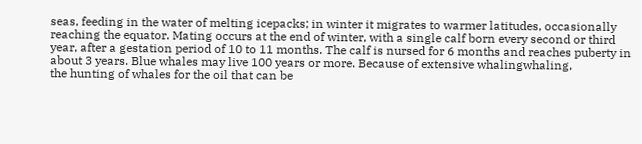seas, feeding in the water of melting icepacks; in winter it migrates to warmer latitudes, occasionally reaching the equator. Mating occurs at the end of winter, with a single calf born every second or third year, after a gestation period of 10 to 11 months. The calf is nursed for 6 months and reaches puberty in about 3 years. Blue whales may live 100 years or more. Because of extensive whalingwhaling,
the hunting of whales for the oil that can be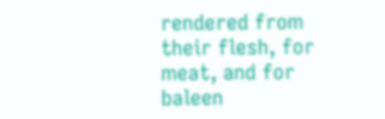rendered from their flesh, for meat, and for baleen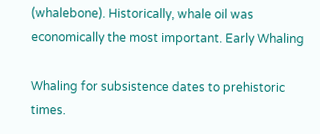(whalebone). Historically, whale oil was economically the most important. Early Whaling

Whaling for subsistence dates to prehistoric times.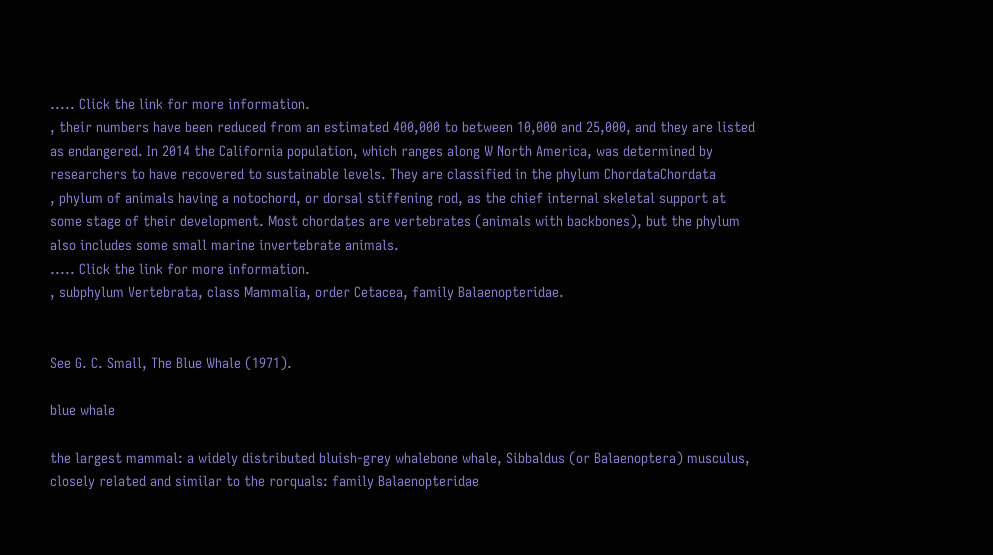..... Click the link for more information.
, their numbers have been reduced from an estimated 400,000 to between 10,000 and 25,000, and they are listed as endangered. In 2014 the California population, which ranges along W North America, was determined by researchers to have recovered to sustainable levels. They are classified in the phylum ChordataChordata
, phylum of animals having a notochord, or dorsal stiffening rod, as the chief internal skeletal support at some stage of their development. Most chordates are vertebrates (animals with backbones), but the phylum also includes some small marine invertebrate animals.
..... Click the link for more information.
, subphylum Vertebrata, class Mammalia, order Cetacea, family Balaenopteridae.


See G. C. Small, The Blue Whale (1971).

blue whale

the largest mammal: a widely distributed bluish-grey whalebone whale, Sibbaldus (or Balaenoptera) musculus, closely related and similar to the rorquals: family Balaenopteridae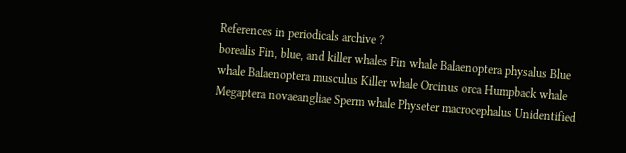References in periodicals archive ?
borealis Fin, blue, and killer whales Fin whale Balaenoptera physalus Blue whale Balaenoptera musculus Killer whale Orcinus orca Humpback whale Megaptera novaeangliae Sperm whale Physeter macrocephalus Unidentified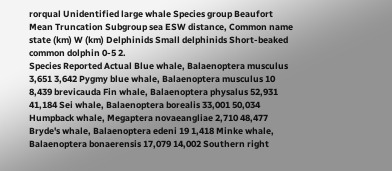rorqual Unidentified large whale Species group Beaufort Mean Truncation Subgroup sea ESW distance, Common name state (km) W (km) Delphinids Small delphinids Short-beaked common dolphin 0-5 2.
Species Reported Actual Blue whale, Balaenoptera musculus 3,651 3,642 Pygmy blue whale, Balaenoptera musculus 10 8,439 brevicauda Fin whale, Balaenoptera physalus 52,931 41,184 Sei whale, Balaenoptera borealis 33,001 50,034 Humpback whale, Megaptera novaeangliae 2,710 48,477 Bryde's whale, Balaenoptera edeni 19 1,418 Minke whale, Balaenoptera bonaerensis 17,079 14,002 Southern right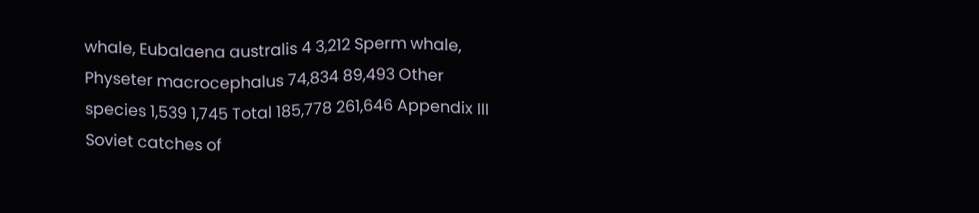whale, Eubalaena australis 4 3,212 Sperm whale, Physeter macrocephalus 74,834 89,493 Other species 1,539 1,745 Total 185,778 261,646 Appendix III Soviet catches of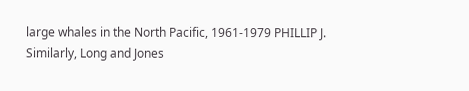large whales in the North Pacific, 1961-1979 PHILLIP J.
Similarly, Long and Jones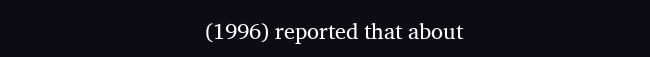(1996) reported that about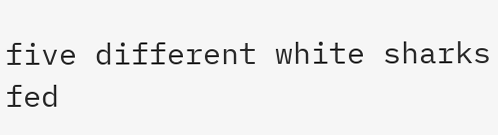five different white sharks fed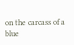on the carcass of a blue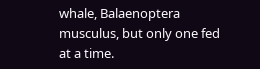whale, Balaenoptera musculus, but only one fed at a time.